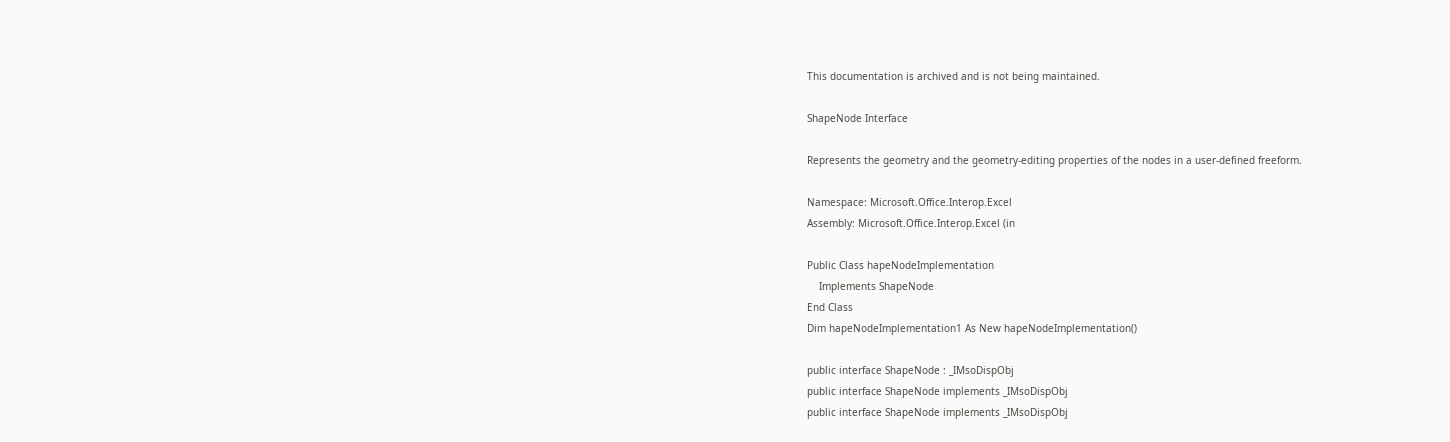This documentation is archived and is not being maintained.

ShapeNode Interface

Represents the geometry and the geometry-editing properties of the nodes in a user-defined freeform.

Namespace: Microsoft.Office.Interop.Excel
Assembly: Microsoft.Office.Interop.Excel (in

Public Class hapeNodeImplementation
    Implements ShapeNode
End Class
Dim hapeNodeImplementation1 As New hapeNodeImplementation()

public interface ShapeNode : _IMsoDispObj
public interface ShapeNode implements _IMsoDispObj
public interface ShapeNode implements _IMsoDispObj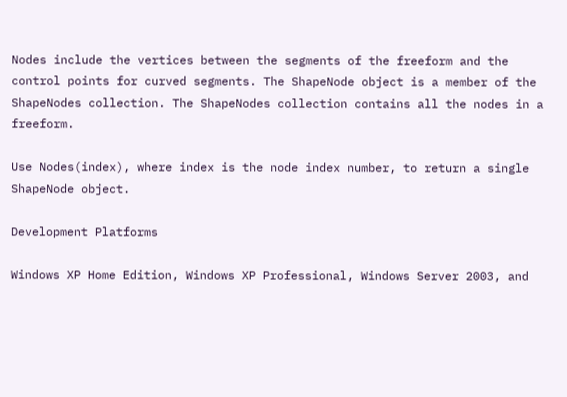Nodes include the vertices between the segments of the freeform and the control points for curved segments. The ShapeNode object is a member of the ShapeNodes collection. The ShapeNodes collection contains all the nodes in a freeform.

Use Nodes(index), where index is the node index number, to return a single ShapeNode object.

Development Platforms

Windows XP Home Edition, Windows XP Professional, Windows Server 2003, and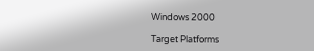Windows 2000

Target Platforms